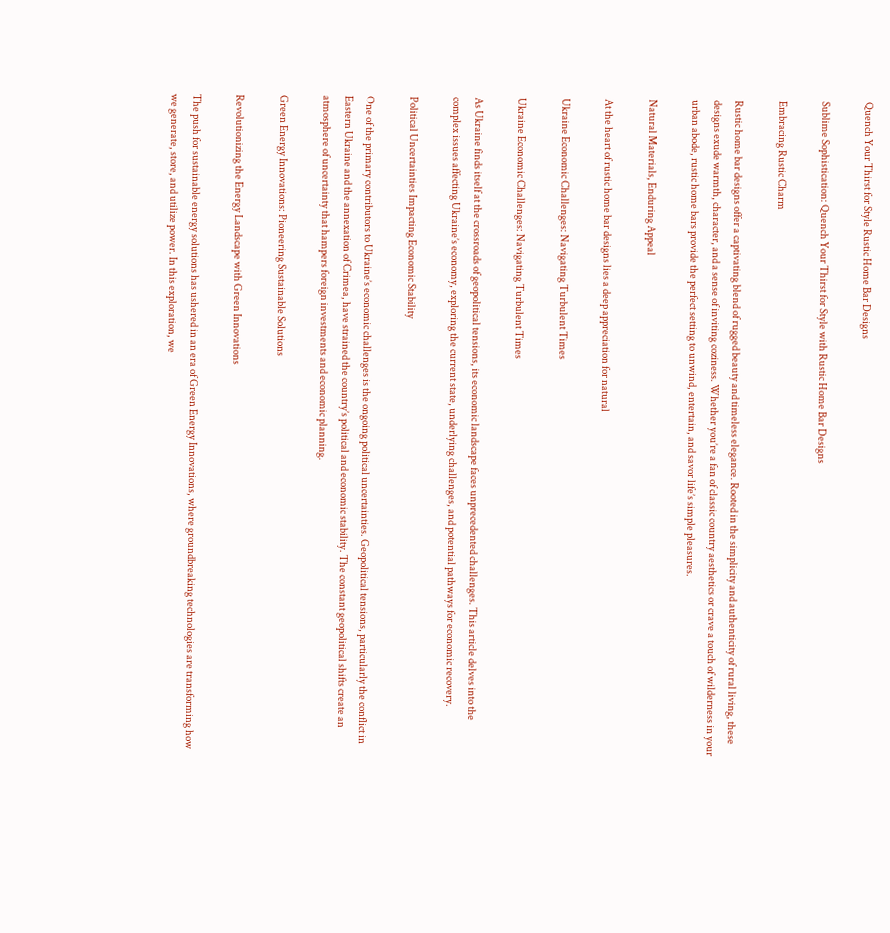Quench Your Thirst for Style Rustic Home Bar Designs

Sublime Sophistication: Quench Your Thirst for Style with Rustic Home Bar Designs

Embracing Rustic Charm

Rustic home bar designs offer a captivating blend of rugged beauty and timeless elegance. Rooted in the simplicity and authenticity of rural living, these designs exude warmth, character, and a sense of inviting coziness. Whether you’re a fan of classic country aesthetics or crave a touch of wilderness in your urban abode, rustic home bars provide the perfect setting to unwind, entertain, and savor life’s simple pleasures.

Natural Materials, Enduring Appeal

At the heart of rustic home bar designs lies a deep appreciation for natural

Ukraine Economic Challenges: Navigating Turbulent Times

Ukraine Economic Challenges: Navigating Turbulent Times

As Ukraine finds itself at the crossroads of geopolitical tensions, its economic landscape faces unprecedented challenges. This article delves into the complex issues affecting Ukraine’s economy, exploring the current state, underlying challenges, and potential pathways for economic recovery.

Political Uncertainties Impacting Economic Stability

One of the primary contributors to Ukraine’s economic challenges is the ongoing political uncertainties. Geopolitical tensions, particularly the conflict in Eastern Ukraine and the annexation of Crimea, have strained the country’s political and economic stability. The constant geopolitical shifts create an atmosphere of uncertainty that hampers foreign investments and economic planning.

Green Energy Innovations: Pioneering Sustainable Solutions

Revolutionizing the Energy Landscape with Green Innovations

The push for sustainable energy solutions has ushered in an era of Green Energy Innovations, where groundbreaking technologies are transforming how we generate, store, and utilize power. In this exploration, we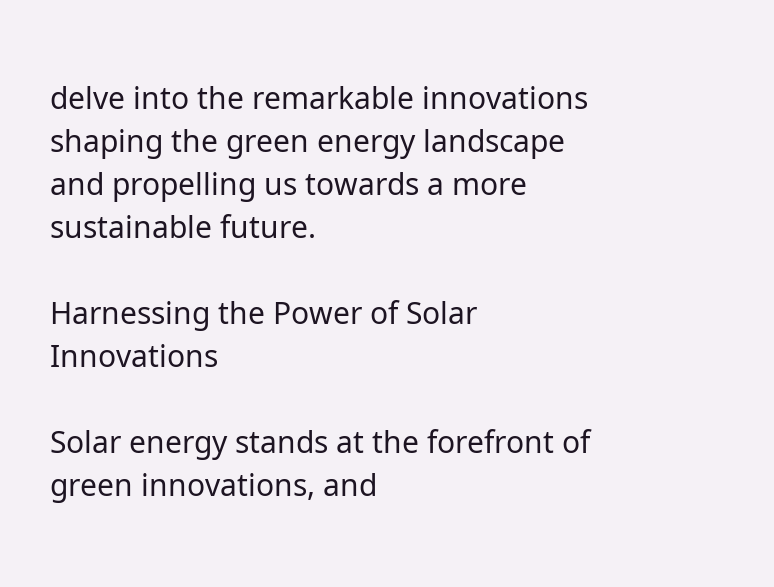delve into the remarkable innovations shaping the green energy landscape and propelling us towards a more sustainable future.

Harnessing the Power of Solar Innovations

Solar energy stands at the forefront of green innovations, and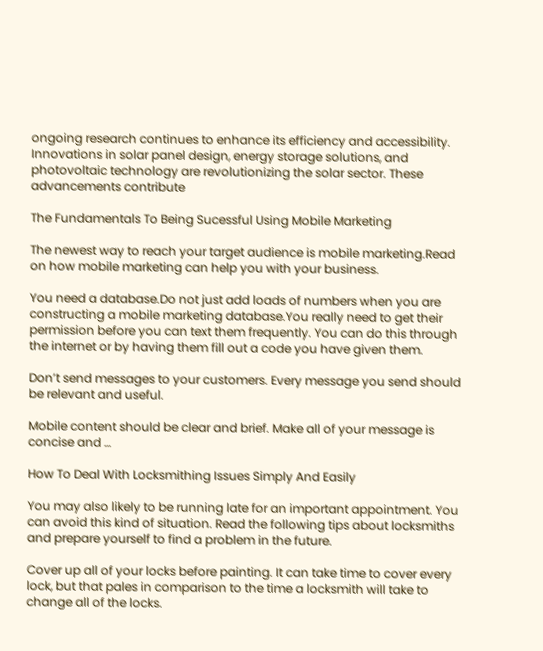ongoing research continues to enhance its efficiency and accessibility. Innovations in solar panel design, energy storage solutions, and photovoltaic technology are revolutionizing the solar sector. These advancements contribute

The Fundamentals To Being Sucessful Using Mobile Marketing

The newest way to reach your target audience is mobile marketing.Read on how mobile marketing can help you with your business.

You need a database.Do not just add loads of numbers when you are constructing a mobile marketing database.You really need to get their permission before you can text them frequently. You can do this through the internet or by having them fill out a code you have given them.

Don’t send messages to your customers. Every message you send should be relevant and useful.

Mobile content should be clear and brief. Make all of your message is concise and …

How To Deal With Locksmithing Issues Simply And Easily

You may also likely to be running late for an important appointment. You can avoid this kind of situation. Read the following tips about locksmiths and prepare yourself to find a problem in the future.

Cover up all of your locks before painting. It can take time to cover every lock, but that pales in comparison to the time a locksmith will take to change all of the locks.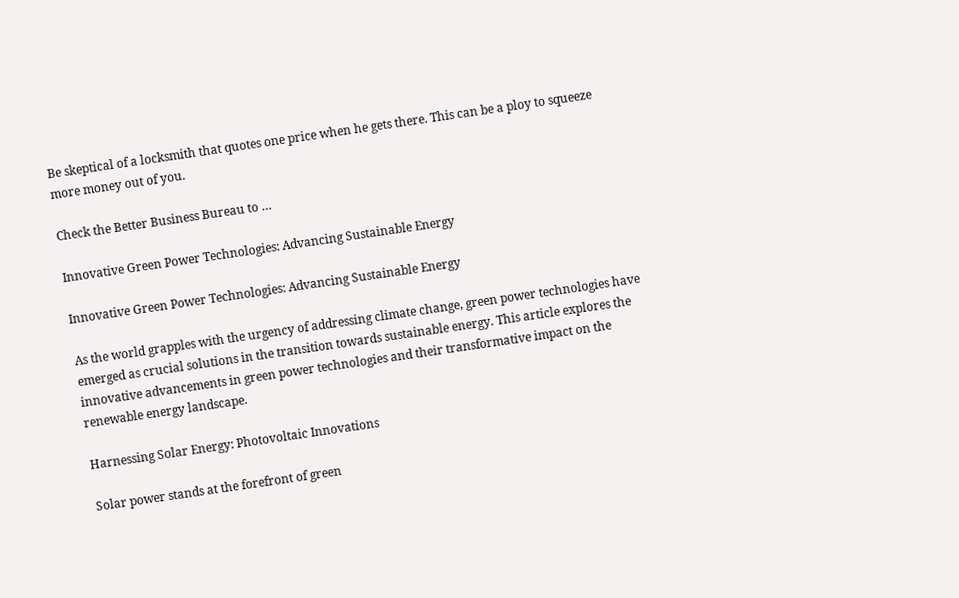Be skeptical of a locksmith that quotes one price when he gets there. This can be a ploy to squeeze more money out of you.

Check the Better Business Bureau to …

Innovative Green Power Technologies: Advancing Sustainable Energy

Innovative Green Power Technologies: Advancing Sustainable Energy

As the world grapples with the urgency of addressing climate change, green power technologies have emerged as crucial solutions in the transition towards sustainable energy. This article explores the innovative advancements in green power technologies and their transformative impact on the renewable energy landscape.

Harnessing Solar Energy: Photovoltaic Innovations

Solar power stands at the forefront of green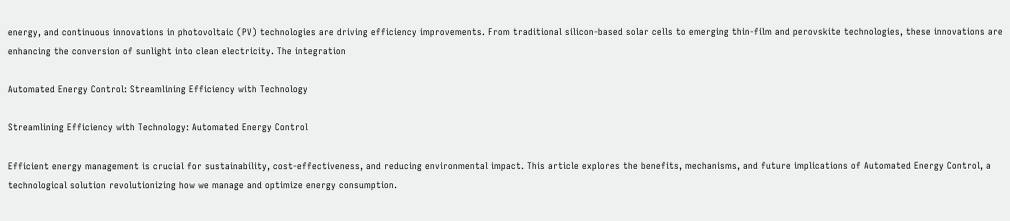energy, and continuous innovations in photovoltaic (PV) technologies are driving efficiency improvements. From traditional silicon-based solar cells to emerging thin-film and perovskite technologies, these innovations are enhancing the conversion of sunlight into clean electricity. The integration

Automated Energy Control: Streamlining Efficiency with Technology

Streamlining Efficiency with Technology: Automated Energy Control

Efficient energy management is crucial for sustainability, cost-effectiveness, and reducing environmental impact. This article explores the benefits, mechanisms, and future implications of Automated Energy Control, a technological solution revolutionizing how we manage and optimize energy consumption.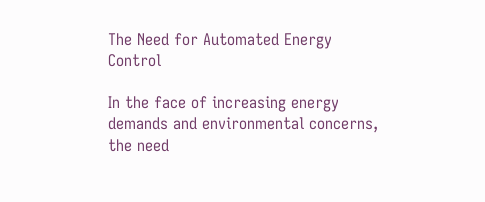The Need for Automated Energy Control

In the face of increasing energy demands and environmental concerns, the need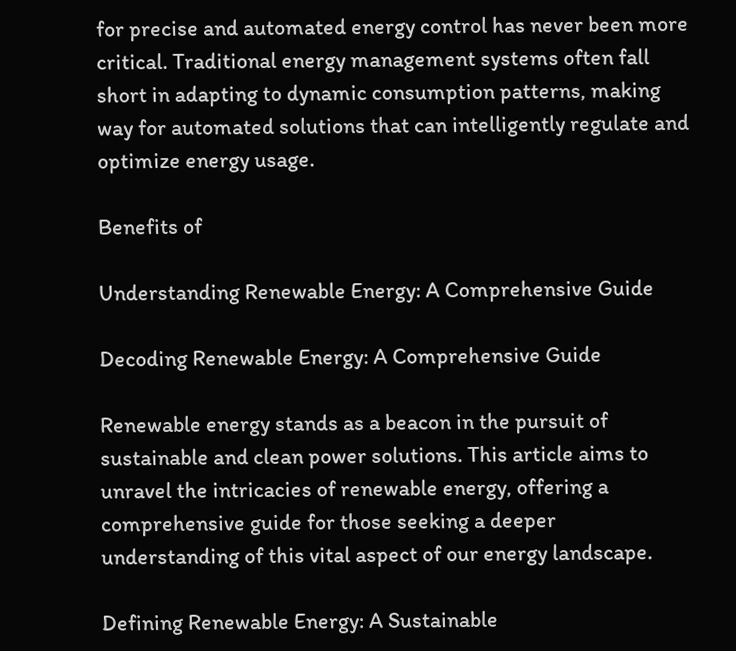for precise and automated energy control has never been more critical. Traditional energy management systems often fall short in adapting to dynamic consumption patterns, making way for automated solutions that can intelligently regulate and optimize energy usage.

Benefits of

Understanding Renewable Energy: A Comprehensive Guide

Decoding Renewable Energy: A Comprehensive Guide

Renewable energy stands as a beacon in the pursuit of sustainable and clean power solutions. This article aims to unravel the intricacies of renewable energy, offering a comprehensive guide for those seeking a deeper understanding of this vital aspect of our energy landscape.

Defining Renewable Energy: A Sustainable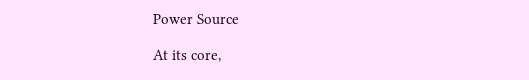Power Source

At its core,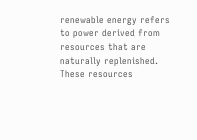renewable energy refers to power derived from resources that are naturally replenished. These resources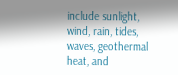include sunlight, wind, rain, tides, waves, geothermal heat, and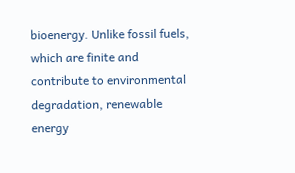bioenergy. Unlike fossil fuels, which are finite and contribute to environmental degradation, renewable energy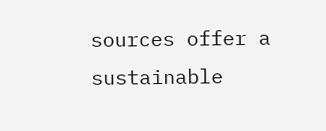sources offer a sustainable